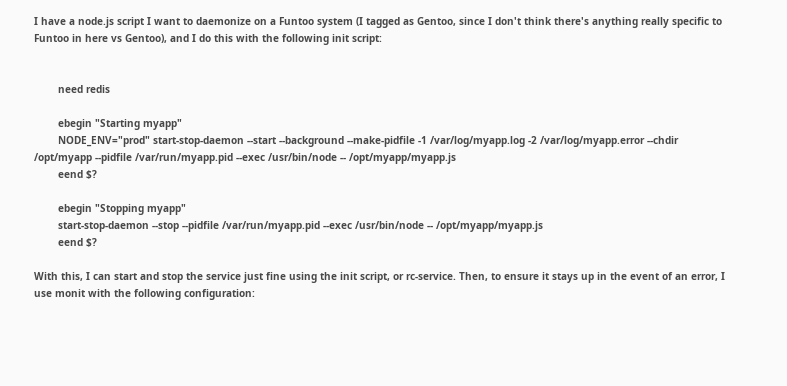I have a node.js script I want to daemonize on a Funtoo system (I tagged as Gentoo, since I don't think there's anything really specific to Funtoo in here vs Gentoo), and I do this with the following init script:


        need redis

        ebegin "Starting myapp"
        NODE_ENV="prod" start-stop-daemon --start --background --make-pidfile -1 /var/log/myapp.log -2 /var/log/myapp.error --chdir /opt/myapp --pidfile /var/run/myapp.pid --exec /usr/bin/node -- /opt/myapp/myapp.js
        eend $?

        ebegin "Stopping myapp"
        start-stop-daemon --stop --pidfile /var/run/myapp.pid --exec /usr/bin/node -- /opt/myapp/myapp.js
        eend $?

With this, I can start and stop the service just fine using the init script, or rc-service. Then, to ensure it stays up in the event of an error, I use monit with the following configuration: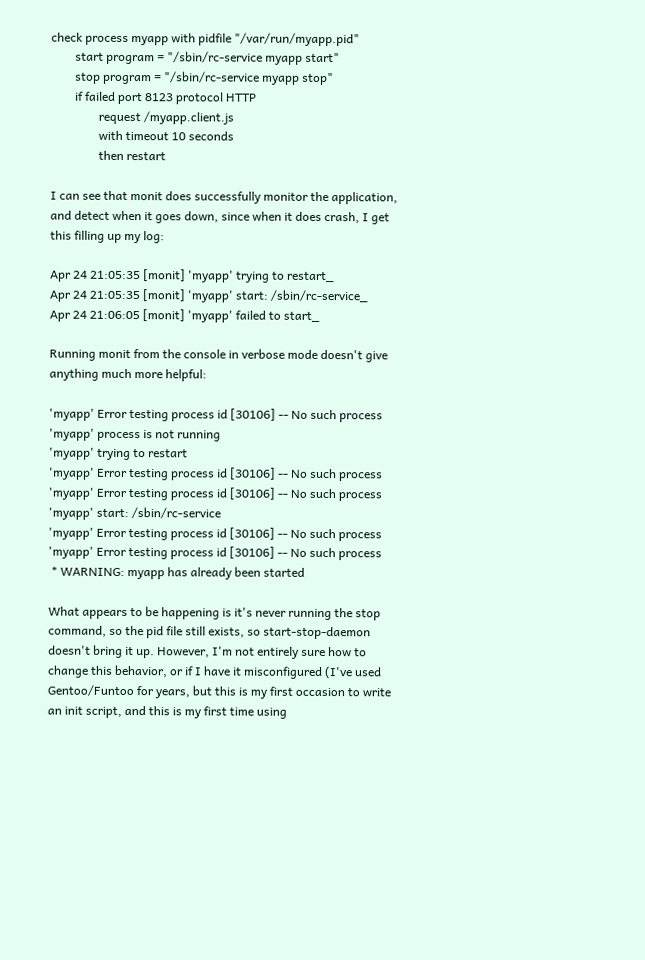check process myapp with pidfile "/var/run/myapp.pid"
        start program = "/sbin/rc-service myapp start"
        stop program = "/sbin/rc-service myapp stop"
        if failed port 8123 protocol HTTP
                request /myapp.client.js
                with timeout 10 seconds
                then restart

I can see that monit does successfully monitor the application, and detect when it goes down, since when it does crash, I get this filling up my log:

Apr 24 21:05:35 [monit] 'myapp' trying to restart_
Apr 24 21:05:35 [monit] 'myapp' start: /sbin/rc-service_
Apr 24 21:06:05 [monit] 'myapp' failed to start_

Running monit from the console in verbose mode doesn't give anything much more helpful:

'myapp' Error testing process id [30106] -- No such process
'myapp' process is not running
'myapp' trying to restart
'myapp' Error testing process id [30106] -- No such process
'myapp' Error testing process id [30106] -- No such process
'myapp' start: /sbin/rc-service
'myapp' Error testing process id [30106] -- No such process
'myapp' Error testing process id [30106] -- No such process
 * WARNING: myapp has already been started

What appears to be happening is it's never running the stop command, so the pid file still exists, so start-stop-daemon doesn't bring it up. However, I'm not entirely sure how to change this behavior, or if I have it misconfigured (I've used Gentoo/Funtoo for years, but this is my first occasion to write an init script, and this is my first time using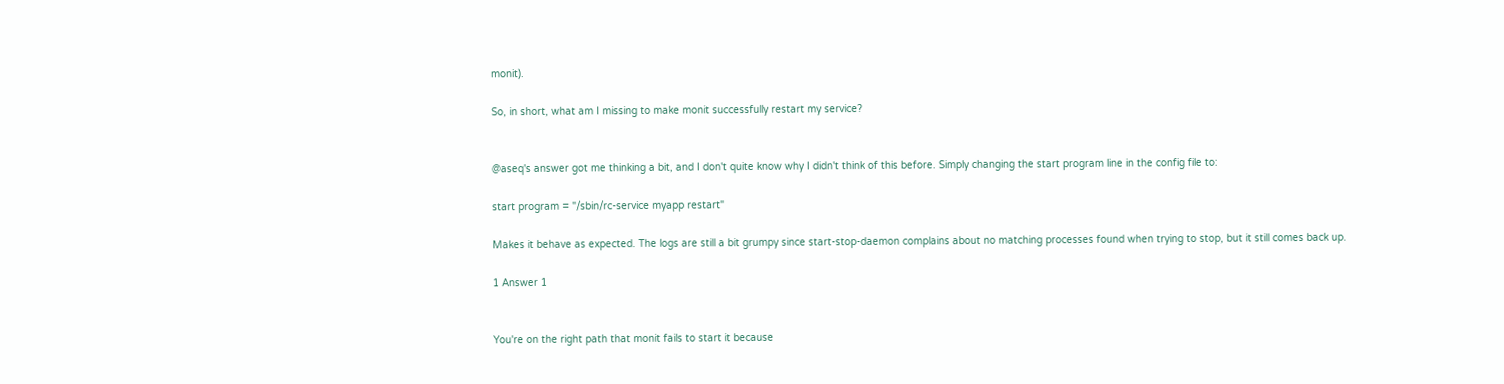monit).

So, in short, what am I missing to make monit successfully restart my service?


@aseq's answer got me thinking a bit, and I don't quite know why I didn't think of this before. Simply changing the start program line in the config file to:

start program = "/sbin/rc-service myapp restart"

Makes it behave as expected. The logs are still a bit grumpy since start-stop-daemon complains about no matching processes found when trying to stop, but it still comes back up.

1 Answer 1


You're on the right path that monit fails to start it because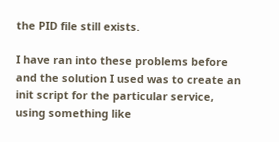the PID file still exists.

I have ran into these problems before and the solution I used was to create an init script for the particular service, using something like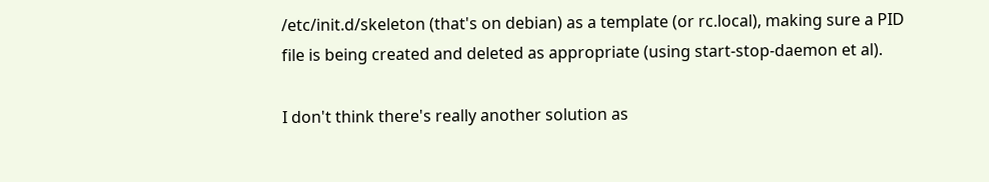/etc/init.d/skeleton (that's on debian) as a template (or rc.local), making sure a PID file is being created and deleted as appropriate (using start-stop-daemon et al).

I don't think there's really another solution as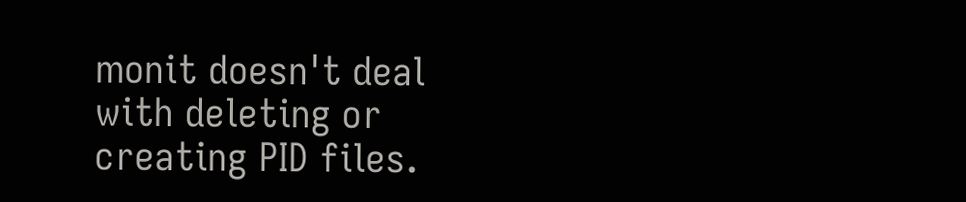monit doesn't deal with deleting or creating PID files.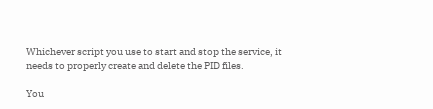Whichever script you use to start and stop the service, it needs to properly create and delete the PID files.

You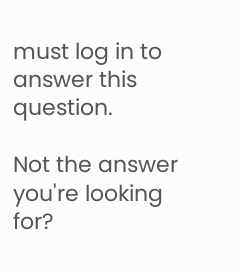must log in to answer this question.

Not the answer you're looking for?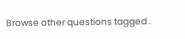Browse other questions tagged .